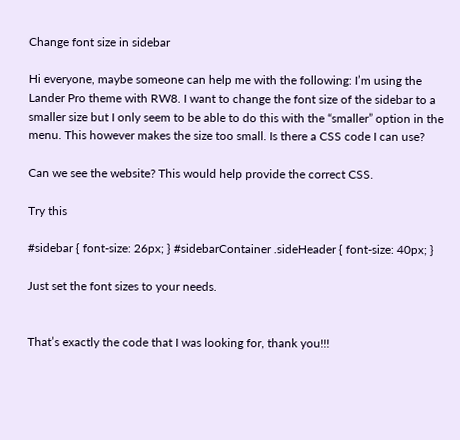Change font size in sidebar

Hi everyone, maybe someone can help me with the following: I’m using the Lander Pro theme with RW8. I want to change the font size of the sidebar to a smaller size but I only seem to be able to do this with the “smaller” option in the menu. This however makes the size too small. Is there a CSS code I can use?

Can we see the website? This would help provide the correct CSS.

Try this

#sidebar { font-size: 26px; } #sidebarContainer .sideHeader { font-size: 40px; }

Just set the font sizes to your needs.


That’s exactly the code that I was looking for, thank you!!!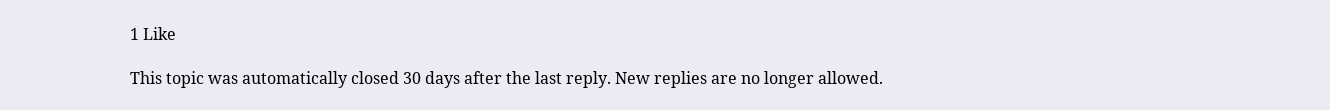1 Like

This topic was automatically closed 30 days after the last reply. New replies are no longer allowed.